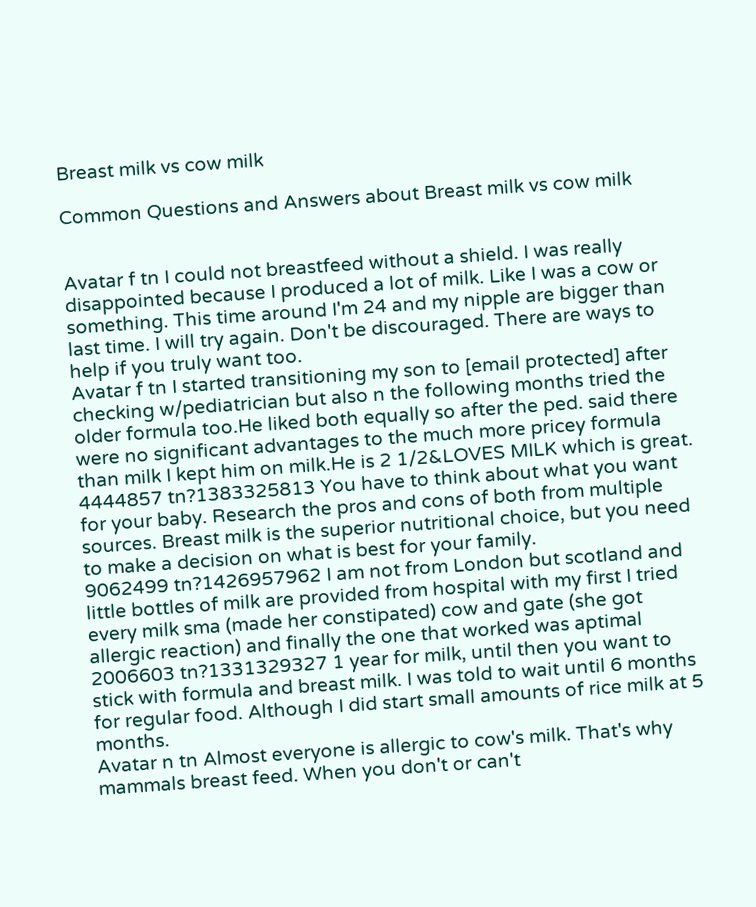Breast milk vs cow milk

Common Questions and Answers about Breast milk vs cow milk


Avatar f tn I could not breastfeed without a shield. I was really disappointed because I produced a lot of milk. Like I was a cow or something. This time around I'm 24 and my nipple are bigger than last time. I will try again. Don't be discouraged. There are ways to help if you truly want too.
Avatar f tn I started transitioning my son to [email protected] after checking w/pediatrician but also n the following months tried the older formula too.He liked both equally so after the ped. said there were no significant advantages to the much more pricey formula than milk I kept him on milk.He is 2 1/2&LOVES MILK which is great.
4444857 tn?1383325813 You have to think about what you want for your baby. Research the pros and cons of both from multiple sources. Breast milk is the superior nutritional choice, but you need to make a decision on what is best for your family.
9062499 tn?1426957962 I am not from London but scotland and little bottles of milk are provided from hospital with my first I tried every milk sma (made her constipated) cow and gate (she got allergic reaction) and finally the one that worked was aptimal
2006603 tn?1331329327 1 year for milk, until then you want to stick with formula and breast milk. I was told to wait until 6 months for regular food. Although I did start small amounts of rice milk at 5 months.
Avatar n tn Almost everyone is allergic to cow's milk. That's why mammals breast feed. When you don't or can't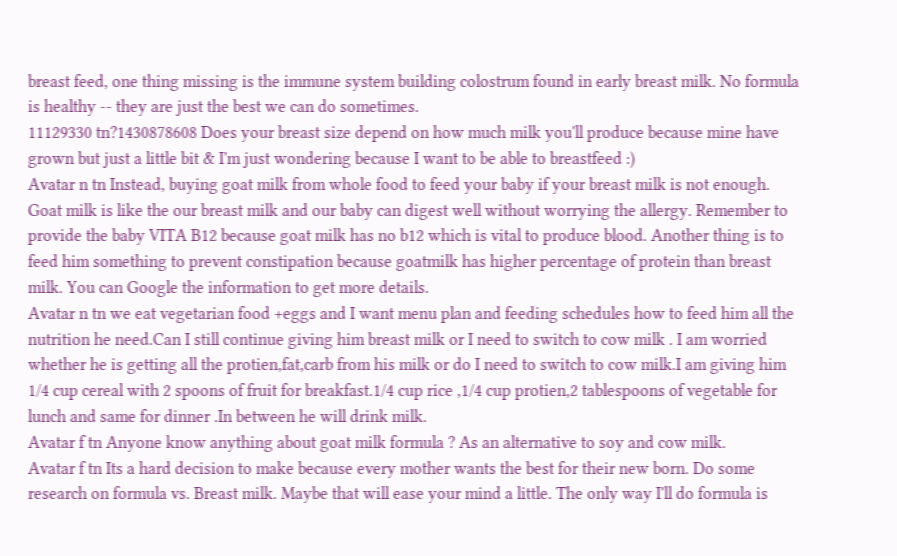breast feed, one thing missing is the immune system building colostrum found in early breast milk. No formula is healthy -- they are just the best we can do sometimes.
11129330 tn?1430878608 Does your breast size depend on how much milk you'll produce because mine have grown but just a little bit & I'm just wondering because I want to be able to breastfeed :)
Avatar n tn Instead, buying goat milk from whole food to feed your baby if your breast milk is not enough. Goat milk is like the our breast milk and our baby can digest well without worrying the allergy. Remember to provide the baby VITA B12 because goat milk has no b12 which is vital to produce blood. Another thing is to feed him something to prevent constipation because goatmilk has higher percentage of protein than breast milk. You can Google the information to get more details.
Avatar n tn we eat vegetarian food +eggs and I want menu plan and feeding schedules how to feed him all the nutrition he need.Can I still continue giving him breast milk or I need to switch to cow milk . I am worried whether he is getting all the protien,fat,carb from his milk or do I need to switch to cow milk.I am giving him 1/4 cup cereal with 2 spoons of fruit for breakfast.1/4 cup rice ,1/4 cup protien,2 tablespoons of vegetable for lunch and same for dinner .In between he will drink milk.
Avatar f tn Anyone know anything about goat milk formula ? As an alternative to soy and cow milk.
Avatar f tn Its a hard decision to make because every mother wants the best for their new born. Do some research on formula vs. Breast milk. Maybe that will ease your mind a little. The only way I'll do formula is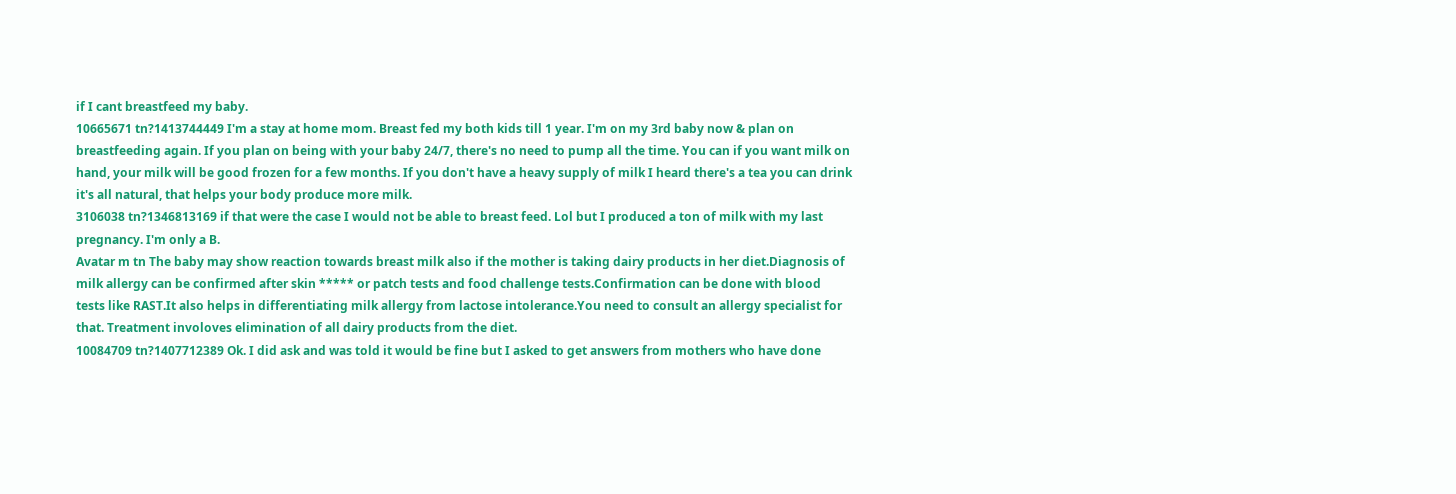if I cant breastfeed my baby.
10665671 tn?1413744449 I'm a stay at home mom. Breast fed my both kids till 1 year. I'm on my 3rd baby now & plan on breastfeeding again. If you plan on being with your baby 24/7, there's no need to pump all the time. You can if you want milk on hand, your milk will be good frozen for a few months. If you don't have a heavy supply of milk I heard there's a tea you can drink it's all natural, that helps your body produce more milk.
3106038 tn?1346813169 if that were the case I would not be able to breast feed. Lol but I produced a ton of milk with my last pregnancy. I'm only a B.
Avatar m tn The baby may show reaction towards breast milk also if the mother is taking dairy products in her diet.Diagnosis of milk allergy can be confirmed after skin ***** or patch tests and food challenge tests.Confirmation can be done with blood tests like RAST.It also helps in differentiating milk allergy from lactose intolerance.You need to consult an allergy specialist for that. Treatment involoves elimination of all dairy products from the diet.
10084709 tn?1407712389 Ok. I did ask and was told it would be fine but I asked to get answers from mothers who have done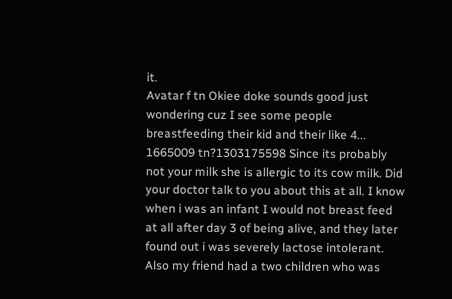it.
Avatar f tn Okiee doke sounds good just wondering cuz I see some people breastfeeding their kid and their like 4...
1665009 tn?1303175598 Since its probably not your milk she is allergic to its cow milk. Did your doctor talk to you about this at all. I know when i was an infant I would not breast feed at all after day 3 of being alive, and they later found out i was severely lactose intolerant. Also my friend had a two children who was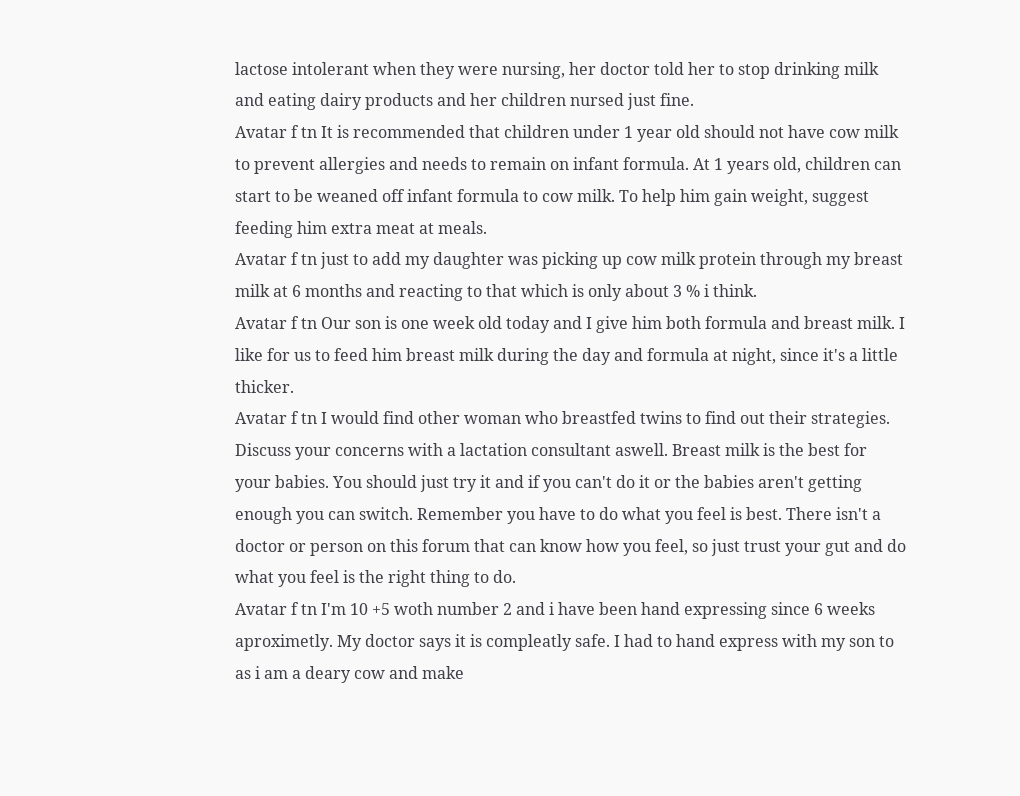lactose intolerant when they were nursing, her doctor told her to stop drinking milk and eating dairy products and her children nursed just fine.
Avatar f tn It is recommended that children under 1 year old should not have cow milk to prevent allergies and needs to remain on infant formula. At 1 years old, children can start to be weaned off infant formula to cow milk. To help him gain weight, suggest feeding him extra meat at meals.
Avatar f tn just to add my daughter was picking up cow milk protein through my breast milk at 6 months and reacting to that which is only about 3 % i think.
Avatar f tn Our son is one week old today and I give him both formula and breast milk. I like for us to feed him breast milk during the day and formula at night, since it's a little thicker.
Avatar f tn I would find other woman who breastfed twins to find out their strategies. Discuss your concerns with a lactation consultant aswell. Breast milk is the best for your babies. You should just try it and if you can't do it or the babies aren't getting enough you can switch. Remember you have to do what you feel is best. There isn't a doctor or person on this forum that can know how you feel, so just trust your gut and do what you feel is the right thing to do.
Avatar f tn I'm 10 +5 woth number 2 and i have been hand expressing since 6 weeks aproximetly. My doctor says it is compleatly safe. I had to hand express with my son to as i am a deary cow and make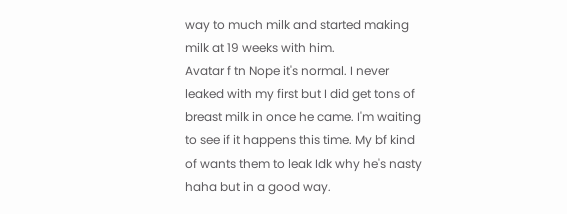way to much milk and started making milk at 19 weeks with him.
Avatar f tn Nope it's normal. I never leaked with my first but I did get tons of breast milk in once he came. I'm waiting to see if it happens this time. My bf kind of wants them to leak Idk why he's nasty haha but in a good way.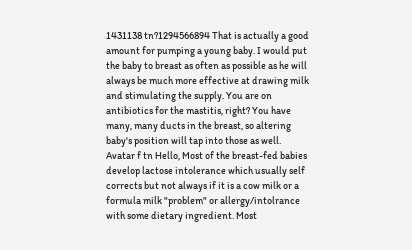1431138 tn?1294566894 That is actually a good amount for pumping a young baby. I would put the baby to breast as often as possible as he will always be much more effective at drawing milk and stimulating the supply. You are on antibiotics for the mastitis, right? You have many, many ducts in the breast, so altering baby's position will tap into those as well.
Avatar f tn Hello, Most of the breast-fed babies develop lactose intolerance which usually self corrects but not always if it is a cow milk or a formula milk "problem" or allergy/intolrance with some dietary ingredient. Most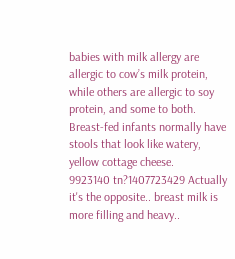babies with milk allergy are allergic to cow’s milk protein, while others are allergic to soy protein, and some to both. Breast-fed infants normally have stools that look like watery, yellow cottage cheese.
9923140 tn?1407723429 Actually it's the opposite.. breast milk is more filling and heavy..